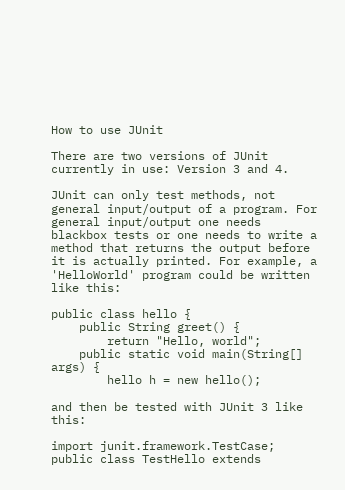How to use JUnit

There are two versions of JUnit currently in use: Version 3 and 4.

JUnit can only test methods, not general input/output of a program. For general input/output one needs blackbox tests or one needs to write a method that returns the output before it is actually printed. For example, a 'HelloWorld' program could be written like this:

public class hello {
    public String greet() {
        return "Hello, world";
    public static void main(String[] args) {
        hello h = new hello();

and then be tested with JUnit 3 like this:

import junit.framework.TestCase;
public class TestHello extends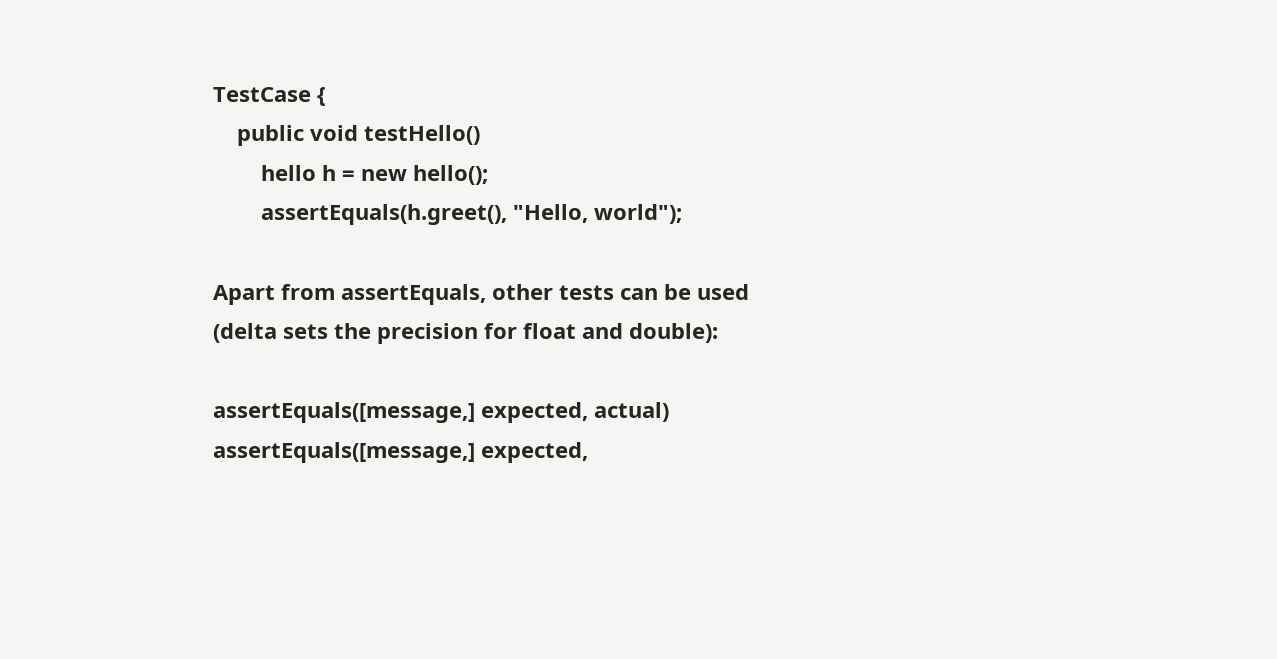TestCase {
    public void testHello()
        hello h = new hello();
        assertEquals(h.greet(), "Hello, world");

Apart from assertEquals, other tests can be used (delta sets the precision for float and double):

assertEquals([message,] expected, actual)
assertEquals([message,] expected,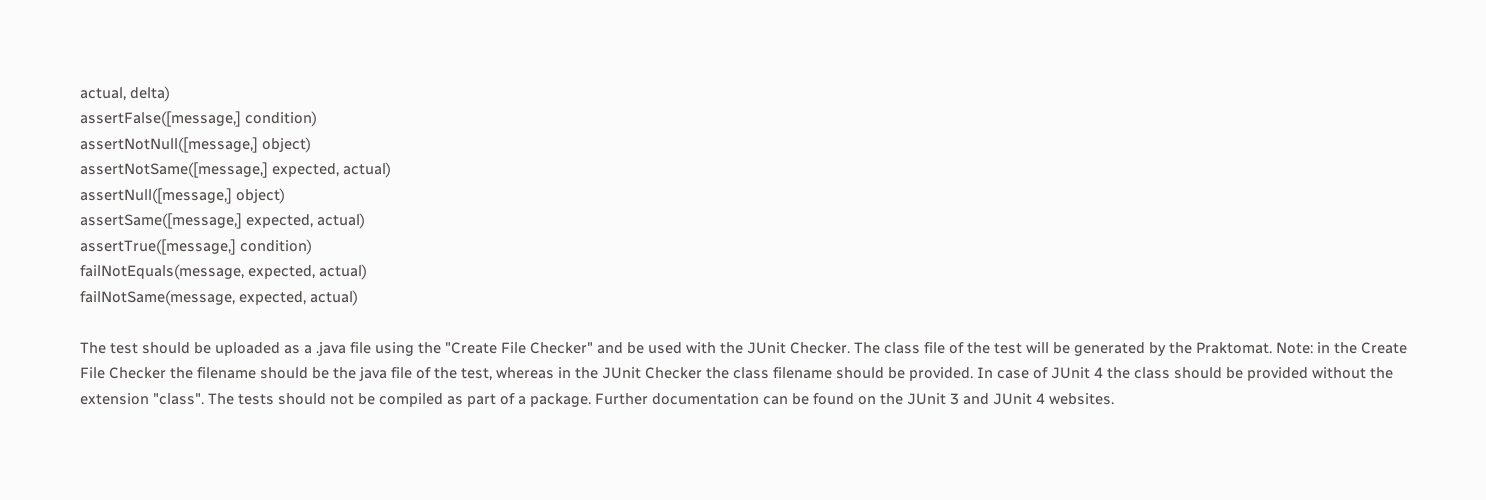actual, delta)
assertFalse([message,] condition)
assertNotNull([message,] object)
assertNotSame([message,] expected, actual)
assertNull([message,] object)
assertSame([message,] expected, actual)
assertTrue([message,] condition)
failNotEquals(message, expected, actual)
failNotSame(message, expected, actual)

The test should be uploaded as a .java file using the "Create File Checker" and be used with the JUnit Checker. The class file of the test will be generated by the Praktomat. Note: in the Create File Checker the filename should be the java file of the test, whereas in the JUnit Checker the class filename should be provided. In case of JUnit 4 the class should be provided without the extension "class". The tests should not be compiled as part of a package. Further documentation can be found on the JUnit 3 and JUnit 4 websites.